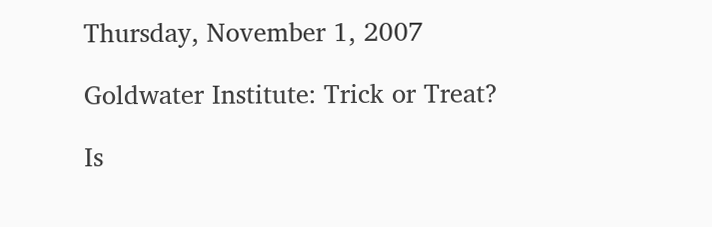Thursday, November 1, 2007

Goldwater Institute: Trick or Treat?

Is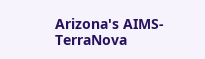Arizona's AIMS-TerraNova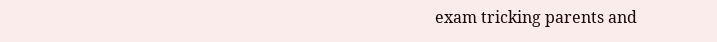exam tricking parents and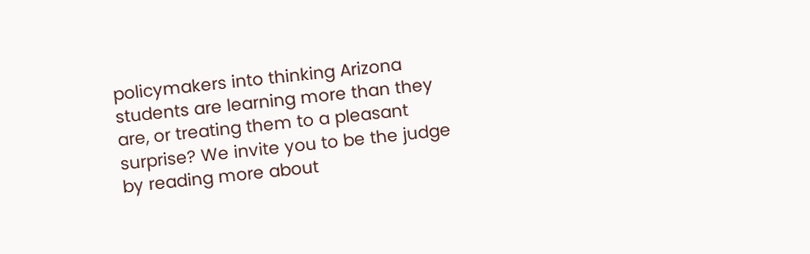policymakers into thinking Arizona students are learning more than they are, or treating them to a pleasant surprise? We invite you to be the judge by reading more about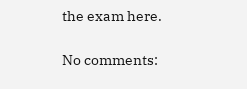the exam here.

No comments: